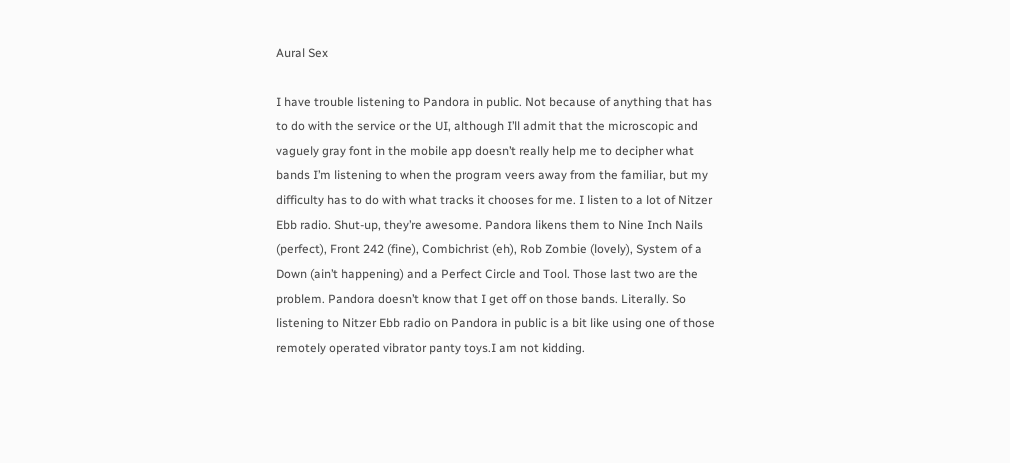Aural Sex

I have trouble listening to Pandora in public. Not because of anything that has to do with the service or the UI, although I’ll admit that the microscopic and vaguely gray font in the mobile app doesn’t really help me to decipher what bands I’m listening to when the program veers away from the familiar, but my difficulty has to do with what tracks it chooses for me. I listen to a lot of Nitzer Ebb radio. Shut-up, they’re awesome. Pandora likens them to Nine Inch Nails (perfect), Front 242 (fine), Combichrist (eh), Rob Zombie (lovely), System of a Down (ain’t happening) and a Perfect Circle and Tool. Those last two are the problem. Pandora doesn’t know that I get off on those bands. Literally. So listening to Nitzer Ebb radio on Pandora in public is a bit like using one of those remotely operated vibrator panty toys.I am not kidding.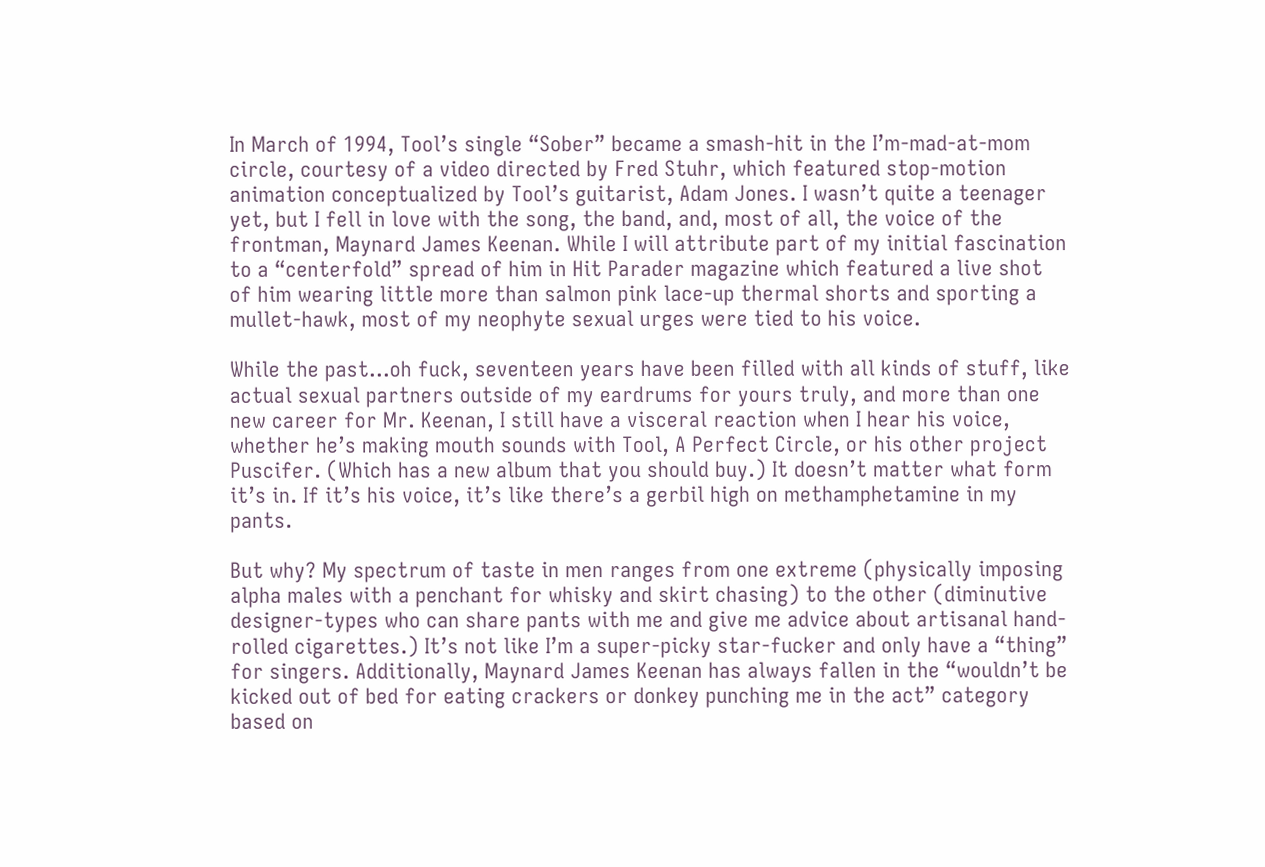In March of 1994, Tool’s single “Sober” became a smash-hit in the I’m-mad-at-mom circle, courtesy of a video directed by Fred Stuhr, which featured stop-motion animation conceptualized by Tool’s guitarist, Adam Jones. I wasn’t quite a teenager yet, but I fell in love with the song, the band, and, most of all, the voice of the frontman, Maynard James Keenan. While I will attribute part of my initial fascination to a “centerfold” spread of him in Hit Parader magazine which featured a live shot of him wearing little more than salmon pink lace-up thermal shorts and sporting a mullet-hawk, most of my neophyte sexual urges were tied to his voice.

While the past…oh fuck, seventeen years have been filled with all kinds of stuff, like actual sexual partners outside of my eardrums for yours truly, and more than one new career for Mr. Keenan, I still have a visceral reaction when I hear his voice, whether he’s making mouth sounds with Tool, A Perfect Circle, or his other project Puscifer. (Which has a new album that you should buy.) It doesn’t matter what form it’s in. If it’s his voice, it’s like there’s a gerbil high on methamphetamine in my pants.

But why? My spectrum of taste in men ranges from one extreme (physically imposing alpha males with a penchant for whisky and skirt chasing) to the other (diminutive designer-types who can share pants with me and give me advice about artisanal hand-rolled cigarettes.) It’s not like I’m a super-picky star-fucker and only have a “thing” for singers. Additionally, Maynard James Keenan has always fallen in the “wouldn’t be kicked out of bed for eating crackers or donkey punching me in the act” category based on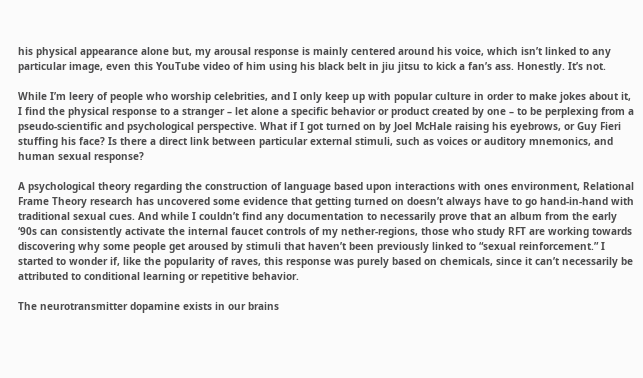his physical appearance alone but, my arousal response is mainly centered around his voice, which isn’t linked to any particular image, even this YouTube video of him using his black belt in jiu jitsu to kick a fan’s ass. Honestly. It’s not.

While I’m leery of people who worship celebrities, and I only keep up with popular culture in order to make jokes about it, I find the physical response to a stranger – let alone a specific behavior or product created by one – to be perplexing from a pseudo-scientific and psychological perspective. What if I got turned on by Joel McHale raising his eyebrows, or Guy Fieri stuffing his face? Is there a direct link between particular external stimuli, such as voices or auditory mnemonics, and human sexual response?

A psychological theory regarding the construction of language based upon interactions with ones environment, Relational Frame Theory research has uncovered some evidence that getting turned on doesn’t always have to go hand-in-hand with traditional sexual cues. And while I couldn’t find any documentation to necessarily prove that an album from the early ‘90s can consistently activate the internal faucet controls of my nether-regions, those who study RFT are working towards discovering why some people get aroused by stimuli that haven’t been previously linked to “sexual reinforcement.” I started to wonder if, like the popularity of raves, this response was purely based on chemicals, since it can’t necessarily be attributed to conditional learning or repetitive behavior.

The neurotransmitter dopamine exists in our brains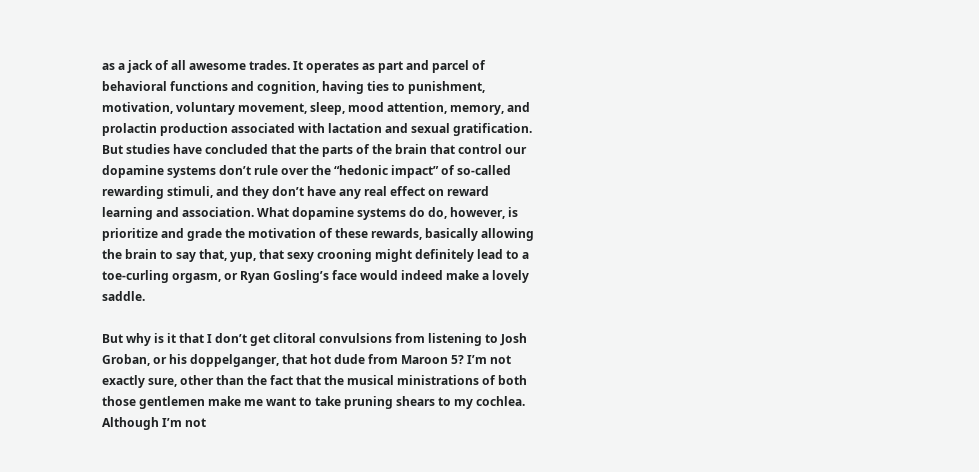as a jack of all awesome trades. It operates as part and parcel of behavioral functions and cognition, having ties to punishment, motivation, voluntary movement, sleep, mood attention, memory, and prolactin production associated with lactation and sexual gratification. But studies have concluded that the parts of the brain that control our dopamine systems don’t rule over the “hedonic impact” of so-called rewarding stimuli, and they don’t have any real effect on reward learning and association. What dopamine systems do do, however, is prioritize and grade the motivation of these rewards, basically allowing the brain to say that, yup, that sexy crooning might definitely lead to a toe-curling orgasm, or Ryan Gosling’s face would indeed make a lovely saddle.

But why is it that I don’t get clitoral convulsions from listening to Josh Groban, or his doppelganger, that hot dude from Maroon 5? I’m not exactly sure, other than the fact that the musical ministrations of both those gentlemen make me want to take pruning shears to my cochlea. Although I’m not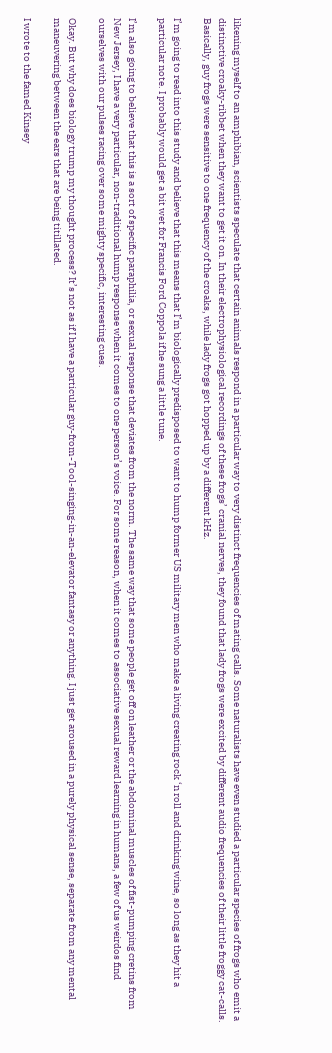likening myself to an amphibian, scientists speculate that certain animals respond in a particular way to very distinct frequencies of mating calls. Some naturalists have even studied a particular species of frogs who emit a distinctive croaky-ribbet when they want to get it on. In their electrophysiological recordings of these frogs’ cranial nerves, they found that lady frogs were excited by different audio frequencies of their little froggy cat-calls. Basically, guy frogs were sensitive to one frequency of the croaks, while lady frogs got hopped up by a different kHz.

I’m going to read into this study and believe that this means that I’m biologically predisposed to want to hump former US military men who make a living creating rock ‘n roll and drinking wine, so long as they hit a particular note. I probably would get a bit wet for Francis Ford Coppola if he sung a little tune.

I’m also going to believe that this is a sort of specific paraphilia, or sexual response that deviates from the norm. The same way that some people get off on leather or the abdominal muscles of fist-pumping cretins from New Jersey, I have a very particular, non-traditional hump response when it comes to one person’s voice. For some reason, when it comes to associative sexual reward learning in humans, a few of us weirdos find ourselves with our pulses racing over some mighty specific, interesting cues.

Okay. But why does biology trump my thought process? It’s not as if I have a particular guy-from-Tool-singing-in-an-elevator fantasy or anything. I just get aroused in a purely physical sense, separate from any mental maneuvering between the ears that are being titillated.

I wrote to the famed Kinsey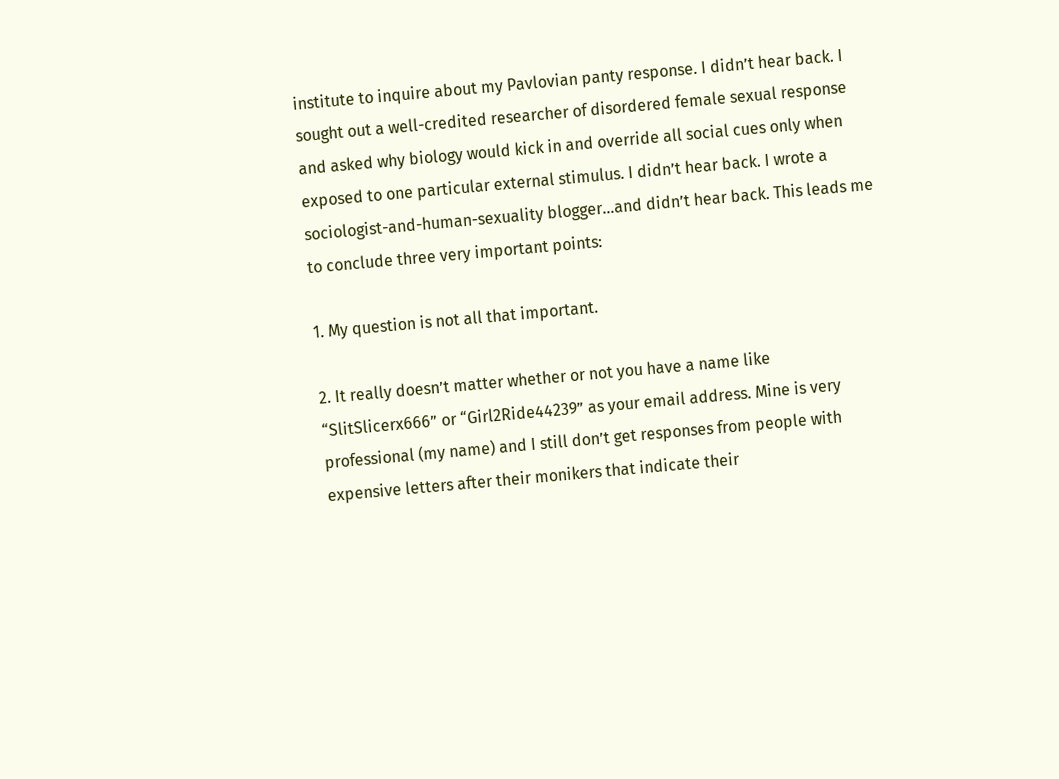institute to inquire about my Pavlovian panty response. I didn’t hear back. I sought out a well-credited researcher of disordered female sexual response and asked why biology would kick in and override all social cues only when exposed to one particular external stimulus. I didn’t hear back. I wrote a sociologist-and-human-sexuality blogger…and didn’t hear back. This leads me to conclude three very important points:

1. My question is not all that important.

2. It really doesn’t matter whether or not you have a name like “SlitSlicerx666” or “Girl2Ride44239” as your email address. Mine is very professional (my name) and I still don’t get responses from people with expensive letters after their monikers that indicate their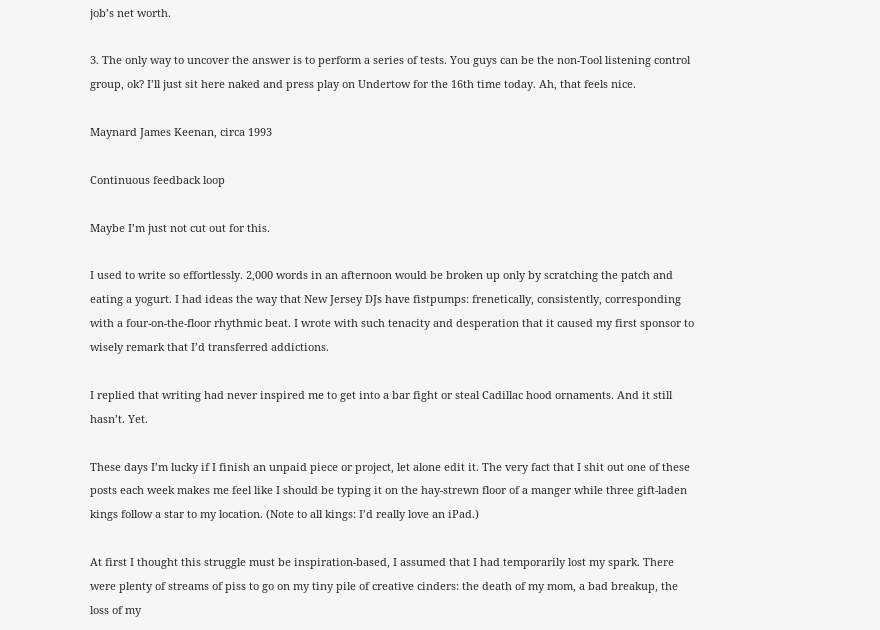job’s net worth.

3. The only way to uncover the answer is to perform a series of tests. You guys can be the non-Tool listening control group, ok? I’ll just sit here naked and press play on Undertow for the 16th time today. Ah, that feels nice.

Maynard James Keenan, circa 1993

Continuous feedback loop

Maybe I’m just not cut out for this.

I used to write so effortlessly. 2,000 words in an afternoon would be broken up only by scratching the patch and eating a yogurt. I had ideas the way that New Jersey DJs have fistpumps: frenetically, consistently, corresponding with a four-on-the-floor rhythmic beat. I wrote with such tenacity and desperation that it caused my first sponsor to wisely remark that I’d transferred addictions.

I replied that writing had never inspired me to get into a bar fight or steal Cadillac hood ornaments. And it still hasn’t. Yet.

These days I’m lucky if I finish an unpaid piece or project, let alone edit it. The very fact that I shit out one of these posts each week makes me feel like I should be typing it on the hay-strewn floor of a manger while three gift-laden kings follow a star to my location. (Note to all kings: I’d really love an iPad.)

At first I thought this struggle must be inspiration-based, I assumed that I had temporarily lost my spark. There were plenty of streams of piss to go on my tiny pile of creative cinders: the death of my mom, a bad breakup, the loss of my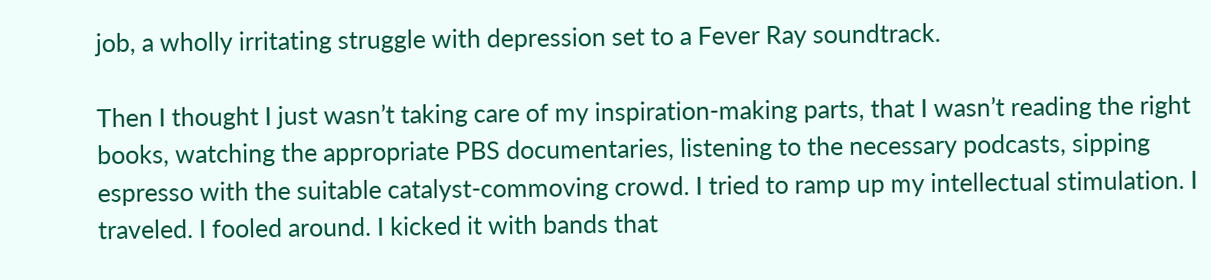job, a wholly irritating struggle with depression set to a Fever Ray soundtrack.

Then I thought I just wasn’t taking care of my inspiration-making parts, that I wasn’t reading the right books, watching the appropriate PBS documentaries, listening to the necessary podcasts, sipping espresso with the suitable catalyst-commoving crowd. I tried to ramp up my intellectual stimulation. I traveled. I fooled around. I kicked it with bands that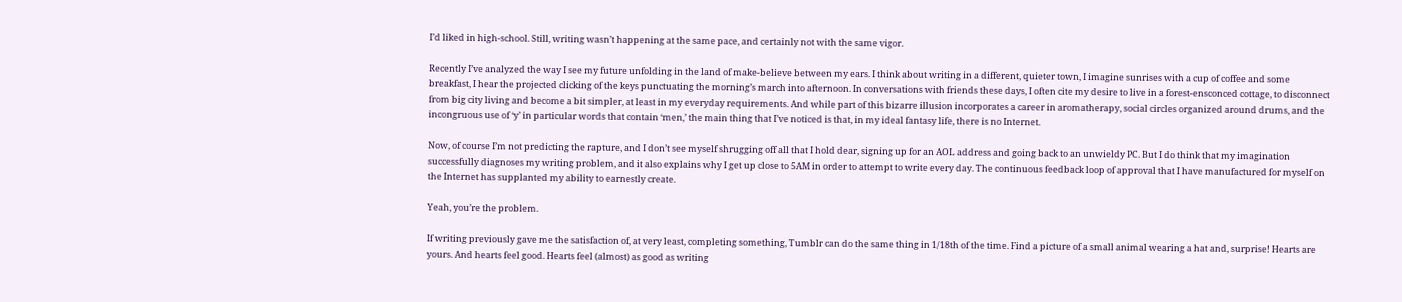I’d liked in high-school. Still, writing wasn’t happening at the same pace, and certainly not with the same vigor.

Recently I’ve analyzed the way I see my future unfolding in the land of make-believe between my ears. I think about writing in a different, quieter town, I imagine sunrises with a cup of coffee and some breakfast, I hear the projected clicking of the keys punctuating the morning’s march into afternoon. In conversations with friends these days, I often cite my desire to live in a forest-ensconced cottage, to disconnect from big city living and become a bit simpler, at least in my everyday requirements. And while part of this bizarre illusion incorporates a career in aromatherapy, social circles organized around drums, and the incongruous use of ‘y’ in particular words that contain ‘men,’ the main thing that I’ve noticed is that, in my ideal fantasy life, there is no Internet.

Now, of course I’m not predicting the rapture, and I don’t see myself shrugging off all that I hold dear, signing up for an AOL address and going back to an unwieldy PC. But I do think that my imagination successfully diagnoses my writing problem, and it also explains why I get up close to 5AM in order to attempt to write every day. The continuous feedback loop of approval that I have manufactured for myself on the Internet has supplanted my ability to earnestly create.

Yeah, you’re the problem.

If writing previously gave me the satisfaction of, at very least, completing something, Tumblr can do the same thing in 1/18th of the time. Find a picture of a small animal wearing a hat and, surprise! Hearts are yours. And hearts feel good. Hearts feel (almost) as good as writing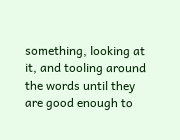something, looking at it, and tooling around the words until they are good enough to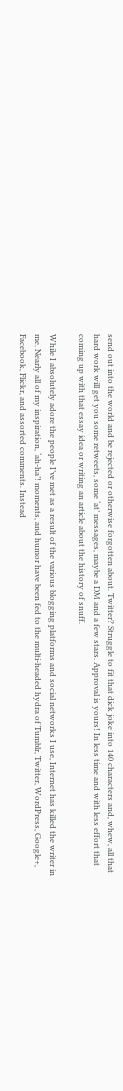send out into the world and be rejected or otherwise forgotten about. Twitter? Struggle to fit that dick joke into 140 characters and, whew, all that hard work will get you some retweets, some ‘at’ messages, maybe a DM and a few stars. Approval is yours! In less time and with less effort that coming up with that essay idea or writing an article about the history of snuff.

While I absolutely adore the people I’ve met as a result of the various blogging platforms and social networks I use, Internet has killed the writer in me. Nearly all of my inspiration, ‘ah-ha’! moments, and humor have been fed to the multi-headed hydra of Tumblr, Twitter, WordPress, Google+, Facebook, Flickr, and assorted comments. Instead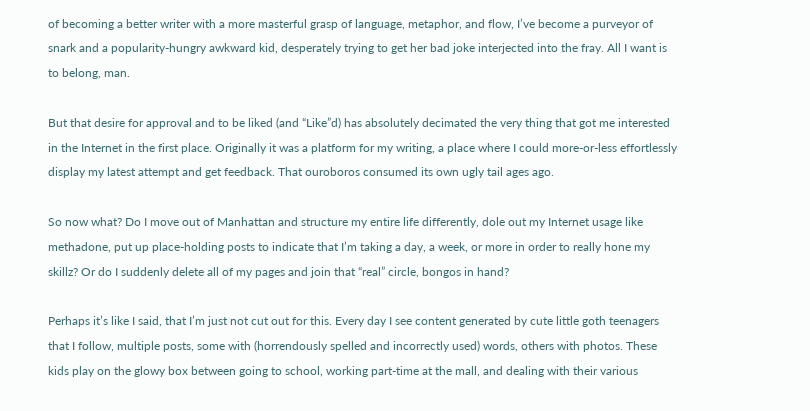of becoming a better writer with a more masterful grasp of language, metaphor, and flow, I’ve become a purveyor of snark and a popularity-hungry awkward kid, desperately trying to get her bad joke interjected into the fray. All I want is to belong, man.

But that desire for approval and to be liked (and “Like”d) has absolutely decimated the very thing that got me interested in the Internet in the first place. Originally it was a platform for my writing, a place where I could more-or-less effortlessly display my latest attempt and get feedback. That ouroboros consumed its own ugly tail ages ago.

So now what? Do I move out of Manhattan and structure my entire life differently, dole out my Internet usage like methadone, put up place-holding posts to indicate that I’m taking a day, a week, or more in order to really hone my skillz? Or do I suddenly delete all of my pages and join that “real” circle, bongos in hand?

Perhaps it’s like I said, that I’m just not cut out for this. Every day I see content generated by cute little goth teenagers that I follow, multiple posts, some with (horrendously spelled and incorrectly used) words, others with photos. These kids play on the glowy box between going to school, working part-time at the mall, and dealing with their various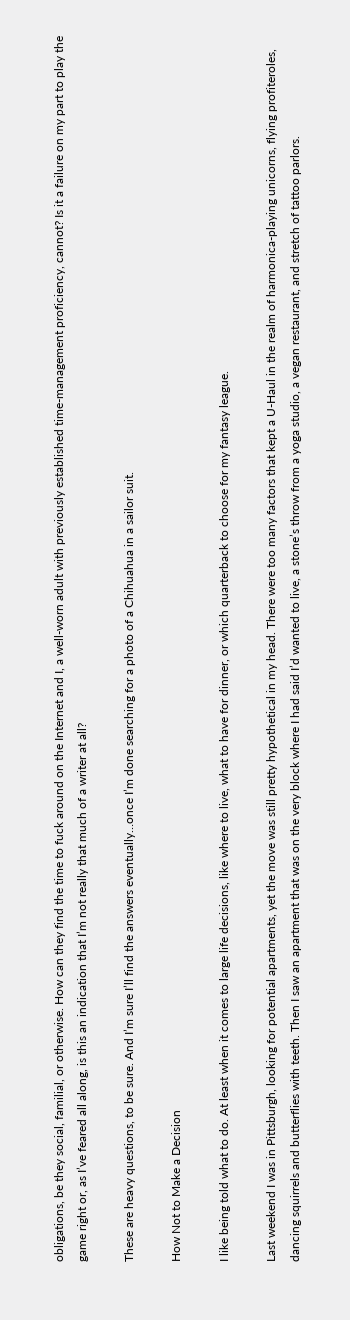obligations, be they social, familial, or otherwise. How can they find the time to fuck around on the Internet and I, a well-worn adult with previously established time-management proficiency, cannot? Is it a failure on my part to play the game right or, as I’ve feared all along, is this an indication that I’m not really that much of a writer at all?

These are heavy questions, to be sure. And I’m sure I’ll find the answers eventually…once I’m done searching for a photo of a Chihuahua in a sailor suit.

How Not to Make a Decision

I like being told what to do. At least when it comes to large life decisions, like where to live, what to have for dinner, or which quarterback to choose for my fantasy league.

Last weekend I was in Pittsburgh, looking for potential apartments, yet the move was still pretty hypothetical in my head. There were too many factors that kept a U-Haul in the realm of harmonica-playing unicorns, flying profiteroles, dancing squirrels and butterflies with teeth. Then I saw an apartment that was on the very block where I had said I’d wanted to live, a stone’s throw from a yoga studio, a vegan restaurant, and stretch of tattoo parlors.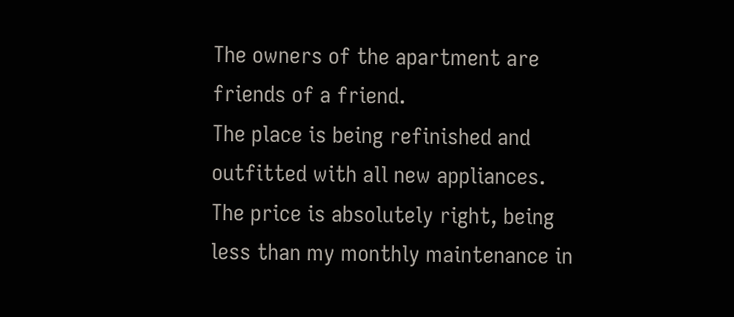The owners of the apartment are friends of a friend.
The place is being refinished and outfitted with all new appliances.
The price is absolutely right, being less than my monthly maintenance in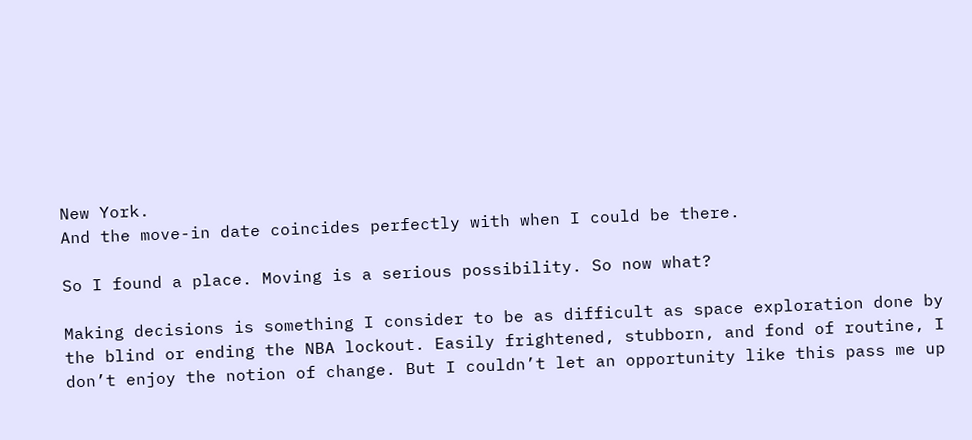New York.
And the move-in date coincides perfectly with when I could be there.

So I found a place. Moving is a serious possibility. So now what?

Making decisions is something I consider to be as difficult as space exploration done by the blind or ending the NBA lockout. Easily frightened, stubborn, and fond of routine, I don’t enjoy the notion of change. But I couldn’t let an opportunity like this pass me up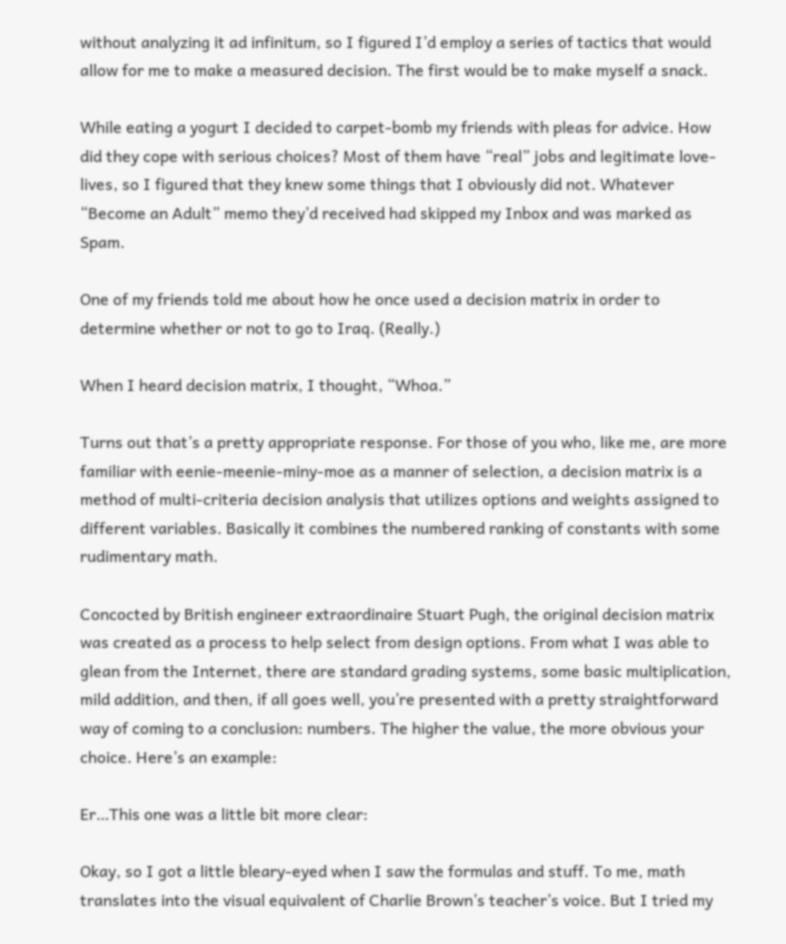without analyzing it ad infinitum, so I figured I’d employ a series of tactics that would allow for me to make a measured decision. The first would be to make myself a snack.

While eating a yogurt I decided to carpet-bomb my friends with pleas for advice. How did they cope with serious choices? Most of them have “real” jobs and legitimate love-lives, so I figured that they knew some things that I obviously did not. Whatever “Become an Adult” memo they’d received had skipped my Inbox and was marked as Spam.

One of my friends told me about how he once used a decision matrix in order to determine whether or not to go to Iraq. (Really.)

When I heard decision matrix, I thought, “Whoa.”

Turns out that’s a pretty appropriate response. For those of you who, like me, are more familiar with eenie-meenie-miny-moe as a manner of selection, a decision matrix is a method of multi-criteria decision analysis that utilizes options and weights assigned to different variables. Basically it combines the numbered ranking of constants with some rudimentary math.

Concocted by British engineer extraordinaire Stuart Pugh, the original decision matrix was created as a process to help select from design options. From what I was able to glean from the Internet, there are standard grading systems, some basic multiplication, mild addition, and then, if all goes well, you’re presented with a pretty straightforward way of coming to a conclusion: numbers. The higher the value, the more obvious your choice. Here’s an example:

Er…This one was a little bit more clear:

Okay, so I got a little bleary-eyed when I saw the formulas and stuff. To me, math translates into the visual equivalent of Charlie Brown’s teacher’s voice. But I tried my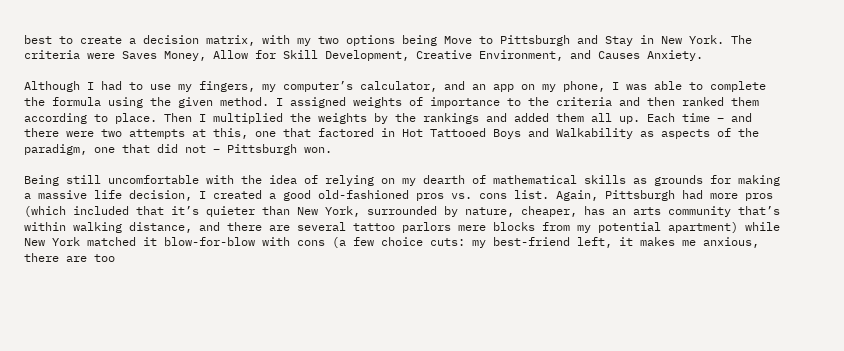best to create a decision matrix, with my two options being Move to Pittsburgh and Stay in New York. The criteria were Saves Money, Allow for Skill Development, Creative Environment, and Causes Anxiety.

Although I had to use my fingers, my computer’s calculator, and an app on my phone, I was able to complete the formula using the given method. I assigned weights of importance to the criteria and then ranked them according to place. Then I multiplied the weights by the rankings and added them all up. Each time – and there were two attempts at this, one that factored in Hot Tattooed Boys and Walkability as aspects of the paradigm, one that did not – Pittsburgh won.

Being still uncomfortable with the idea of relying on my dearth of mathematical skills as grounds for making a massive life decision, I created a good old-fashioned pros vs. cons list. Again, Pittsburgh had more pros (which included that it’s quieter than New York, surrounded by nature, cheaper, has an arts community that’s within walking distance, and there are several tattoo parlors mere blocks from my potential apartment) while New York matched it blow-for-blow with cons (a few choice cuts: my best-friend left, it makes me anxious, there are too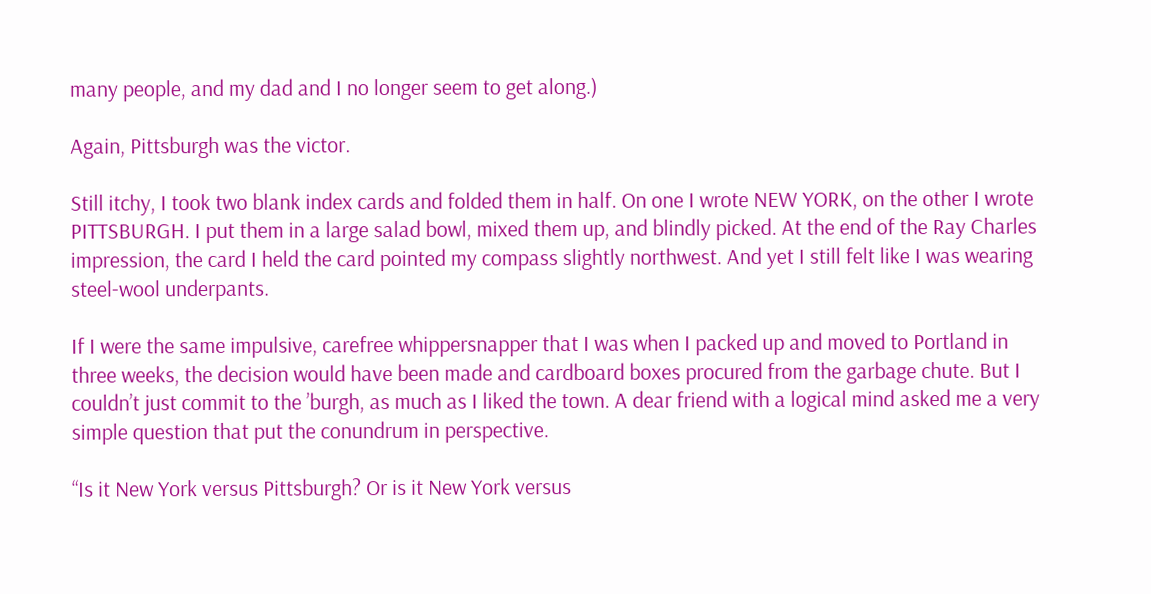many people, and my dad and I no longer seem to get along.)

Again, Pittsburgh was the victor.

Still itchy, I took two blank index cards and folded them in half. On one I wrote NEW YORK, on the other I wrote PITTSBURGH. I put them in a large salad bowl, mixed them up, and blindly picked. At the end of the Ray Charles impression, the card I held the card pointed my compass slightly northwest. And yet I still felt like I was wearing steel-wool underpants.

If I were the same impulsive, carefree whippersnapper that I was when I packed up and moved to Portland in three weeks, the decision would have been made and cardboard boxes procured from the garbage chute. But I couldn’t just commit to the ’burgh, as much as I liked the town. A dear friend with a logical mind asked me a very simple question that put the conundrum in perspective.

“Is it New York versus Pittsburgh? Or is it New York versus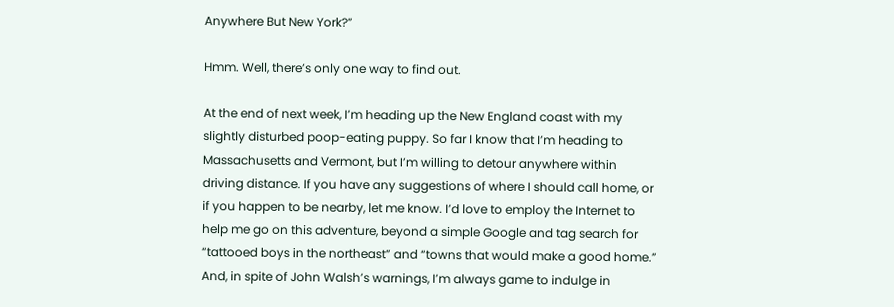Anywhere But New York?”

Hmm. Well, there’s only one way to find out.

At the end of next week, I’m heading up the New England coast with my slightly disturbed poop-eating puppy. So far I know that I’m heading to Massachusetts and Vermont, but I’m willing to detour anywhere within driving distance. If you have any suggestions of where I should call home, or if you happen to be nearby, let me know. I’d love to employ the Internet to help me go on this adventure, beyond a simple Google and tag search for “tattooed boys in the northeast” and “towns that would make a good home.” And, in spite of John Walsh’s warnings, I’m always game to indulge in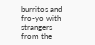burritos and fro-yo with strangers from the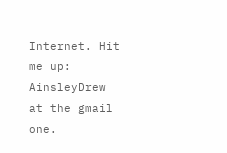Internet. Hit me up: AinsleyDrew at the gmail one.